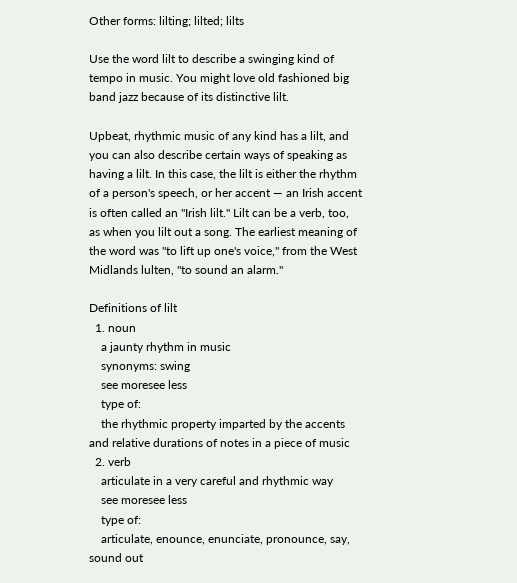Other forms: lilting; lilted; lilts

Use the word lilt to describe a swinging kind of tempo in music. You might love old fashioned big band jazz because of its distinctive lilt.

Upbeat, rhythmic music of any kind has a lilt, and you can also describe certain ways of speaking as having a lilt. In this case, the lilt is either the rhythm of a person's speech, or her accent — an Irish accent is often called an "Irish lilt." Lilt can be a verb, too, as when you lilt out a song. The earliest meaning of the word was "to lift up one's voice," from the West Midlands lulten, "to sound an alarm."

Definitions of lilt
  1. noun
    a jaunty rhythm in music
    synonyms: swing
    see moresee less
    type of:
    the rhythmic property imparted by the accents and relative durations of notes in a piece of music
  2. verb
    articulate in a very careful and rhythmic way
    see moresee less
    type of:
    articulate, enounce, enunciate, pronounce, say, sound out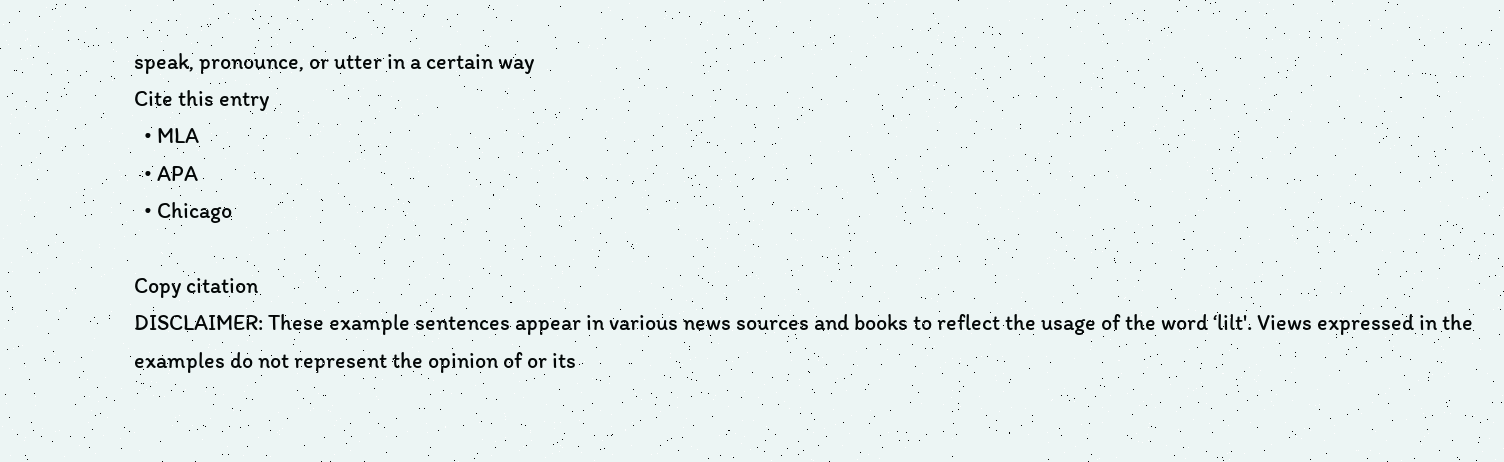speak, pronounce, or utter in a certain way
Cite this entry
  • MLA
  • APA
  • Chicago

Copy citation
DISCLAIMER: These example sentences appear in various news sources and books to reflect the usage of the word ‘lilt'. Views expressed in the examples do not represent the opinion of or its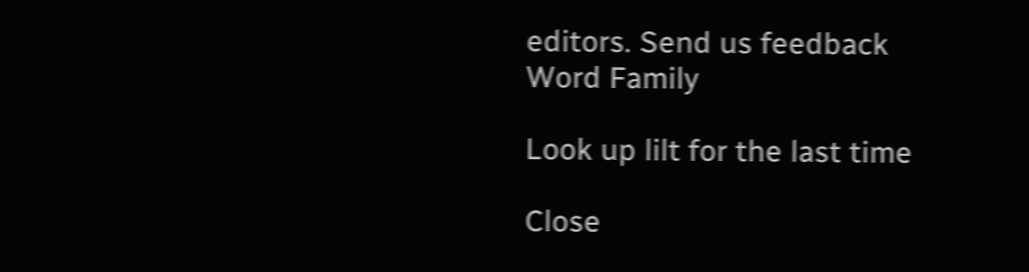editors. Send us feedback
Word Family

Look up lilt for the last time

Close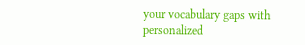your vocabulary gaps with personalized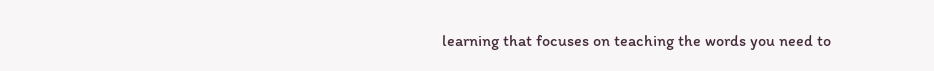learning that focuses on teaching the words you need to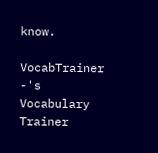know.

VocabTrainer -'s Vocabulary Trainer